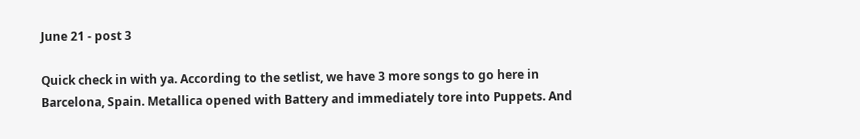June 21 - post 3

Quick check in with ya. According to the setlist, we have 3 more songs to go here in Barcelona, Spain. Metallica opened with Battery and immediately tore into Puppets. And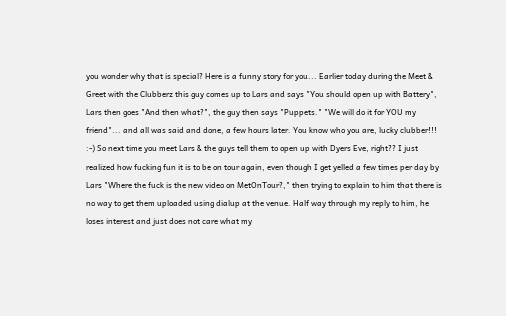you wonder why that is special? Here is a funny story for you... Earlier today during the Meet & Greet with the Clubberz this guy comes up to Lars and says "You should open up with Battery", Lars then goes "And then what?", the guy then says "Puppets." "We will do it for YOU my friend"... and all was said and done, a few hours later. You know who you are, lucky clubber!!! :-) So next time you meet Lars & the guys tell them to open up with Dyers Eve, right?? I just realized how fucking fun it is to be on tour again, even though I get yelled a few times per day by Lars "Where the fuck is the new video on MetOnTour?," then trying to explain to him that there is no way to get them uploaded using dialup at the venue. Half way through my reply to him, he loses interest and just does not care what my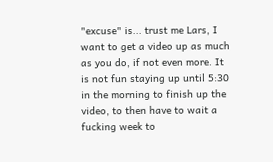"excuse" is... trust me Lars, I want to get a video up as much as you do, if not even more. It is not fun staying up until 5:30 in the morning to finish up the video, to then have to wait a fucking week to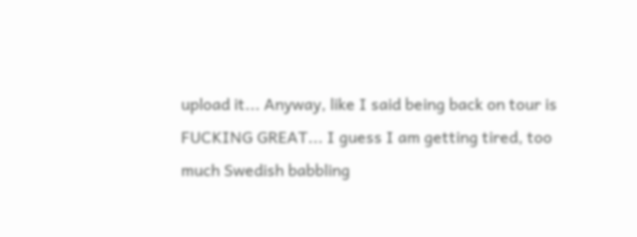upload it... Anyway, like I said being back on tour is FUCKING GREAT... I guess I am getting tired, too much Swedish babbling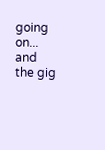going on... and the gig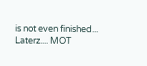is not even finished... Laterz.... MOT